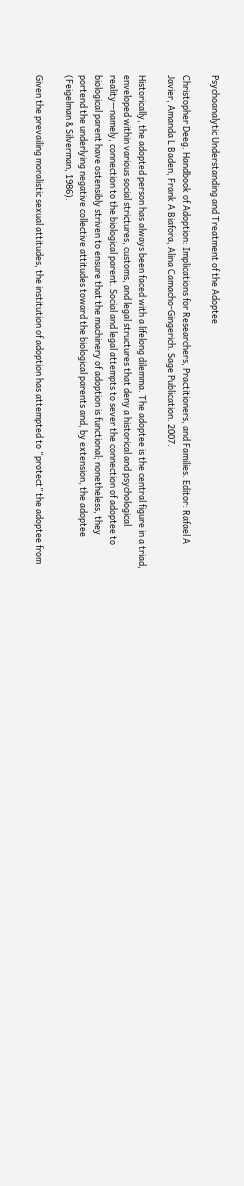Psychoanalytic Understanding and Treatment of the Adoptee

Christopher Deeg. Handbook of Adoption: Implications for Researchers, Practitioners, and Families. Editor: Rafael A Javier, Amanda L Baden, Frank A Biafora, Alina Camacho-Gingerich. Sage Publication. 2007.

Historically, the adopted person has always been faced with a lifelong dilemma. The adoptee is the central figure in a triad, enveloped within various social strictures, customs, and legal structures that deny a historical and psychological reality—namely, connection to the biological parent. Social and legal attempts to sever the connection of adoptee to biological parent have ostensibly striven to ensure that the machinery of adoption is functional; nonetheless, they portend the underlying negative collective attitudes toward the biological parents and, by extension, the adoptee (Feigelman & Silverman, 1986).

Given the prevailing moralistic sexual attitudes, the institution of adoption has attempted to “protect” the adoptee from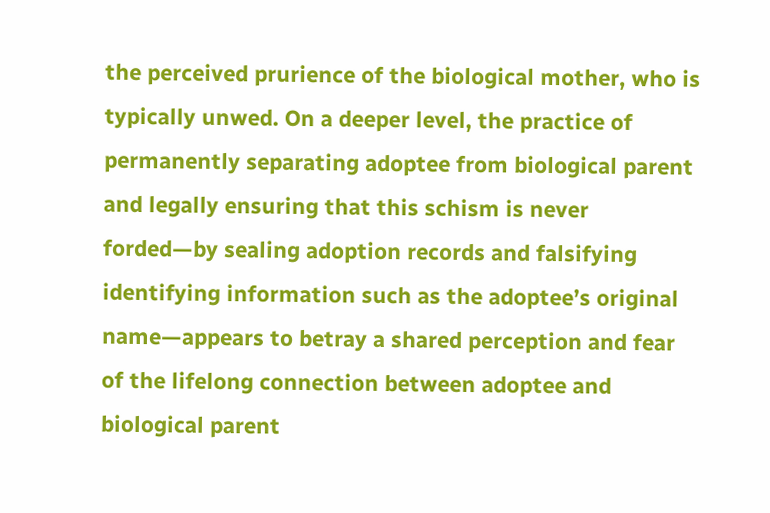the perceived prurience of the biological mother, who is typically unwed. On a deeper level, the practice of permanently separating adoptee from biological parent and legally ensuring that this schism is never forded—by sealing adoption records and falsifying identifying information such as the adoptee’s original name—appears to betray a shared perception and fear of the lifelong connection between adoptee and biological parent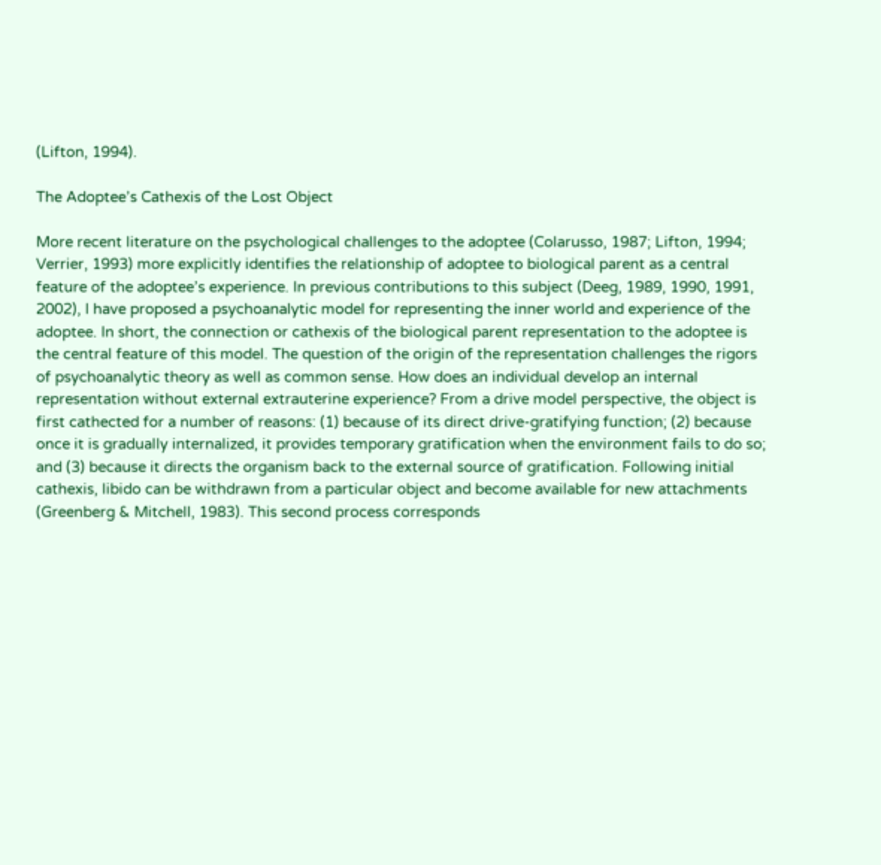(Lifton, 1994).

The Adoptee’s Cathexis of the Lost Object

More recent literature on the psychological challenges to the adoptee (Colarusso, 1987; Lifton, 1994; Verrier, 1993) more explicitly identifies the relationship of adoptee to biological parent as a central feature of the adoptee’s experience. In previous contributions to this subject (Deeg, 1989, 1990, 1991, 2002), I have proposed a psychoanalytic model for representing the inner world and experience of the adoptee. In short, the connection or cathexis of the biological parent representation to the adoptee is the central feature of this model. The question of the origin of the representation challenges the rigors of psychoanalytic theory as well as common sense. How does an individual develop an internal representation without external extrauterine experience? From a drive model perspective, the object is first cathected for a number of reasons: (1) because of its direct drive-gratifying function; (2) because once it is gradually internalized, it provides temporary gratification when the environment fails to do so; and (3) because it directs the organism back to the external source of gratification. Following initial cathexis, libido can be withdrawn from a particular object and become available for new attachments (Greenberg & Mitchell, 1983). This second process corresponds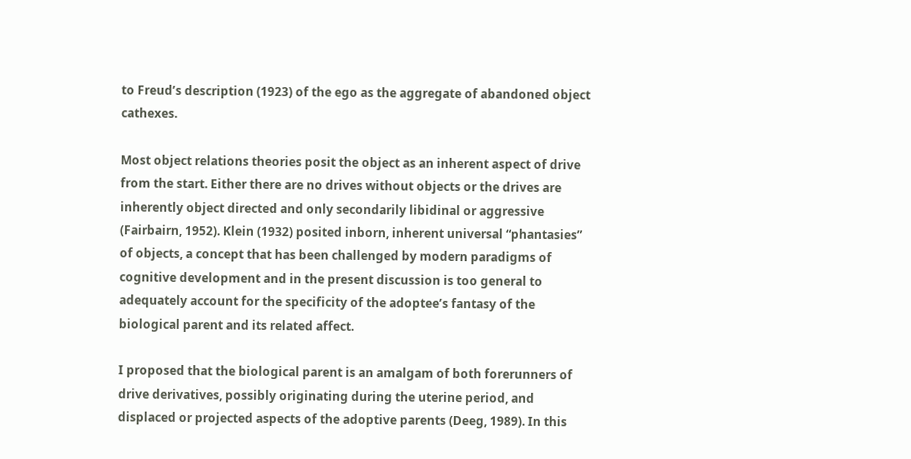to Freud’s description (1923) of the ego as the aggregate of abandoned object cathexes.

Most object relations theories posit the object as an inherent aspect of drive from the start. Either there are no drives without objects or the drives are inherently object directed and only secondarily libidinal or aggressive (Fairbairn, 1952). Klein (1932) posited inborn, inherent universal “phantasies” of objects, a concept that has been challenged by modern paradigms of cognitive development and in the present discussion is too general to adequately account for the specificity of the adoptee’s fantasy of the biological parent and its related affect.

I proposed that the biological parent is an amalgam of both forerunners of drive derivatives, possibly originating during the uterine period, and displaced or projected aspects of the adoptive parents (Deeg, 1989). In this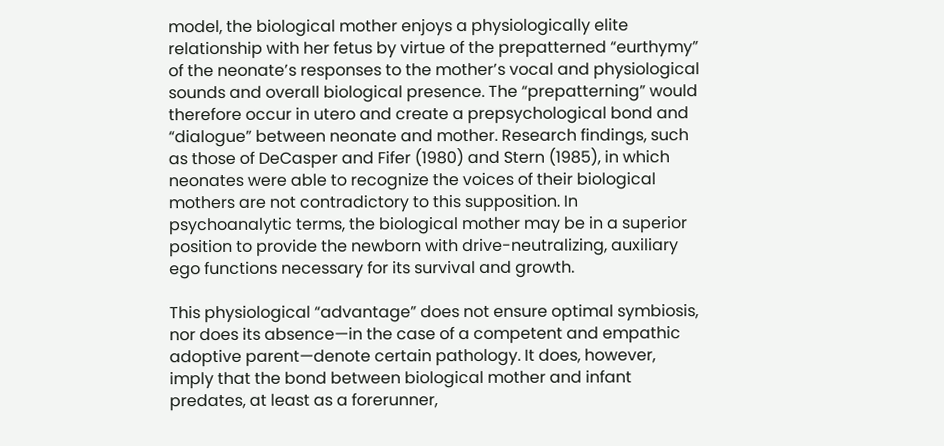model, the biological mother enjoys a physiologically elite relationship with her fetus by virtue of the prepatterned “eurthymy” of the neonate’s responses to the mother’s vocal and physiological sounds and overall biological presence. The “prepatterning” would therefore occur in utero and create a prepsychological bond and “dialogue” between neonate and mother. Research findings, such as those of DeCasper and Fifer (1980) and Stern (1985), in which neonates were able to recognize the voices of their biological mothers are not contradictory to this supposition. In psychoanalytic terms, the biological mother may be in a superior position to provide the newborn with drive-neutralizing, auxiliary ego functions necessary for its survival and growth.

This physiological “advantage” does not ensure optimal symbiosis, nor does its absence—in the case of a competent and empathic adoptive parent—denote certain pathology. It does, however, imply that the bond between biological mother and infant predates, at least as a forerunner,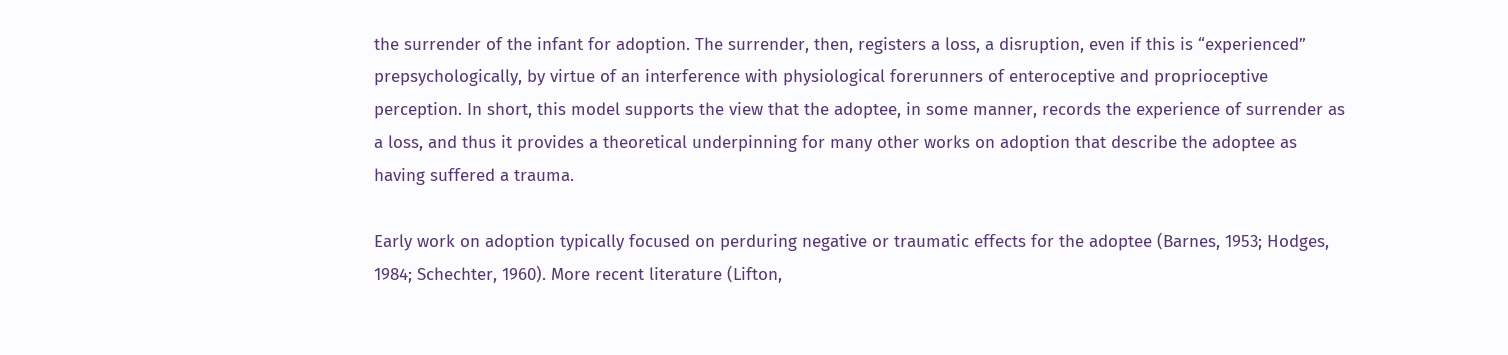the surrender of the infant for adoption. The surrender, then, registers a loss, a disruption, even if this is “experienced” prepsychologically, by virtue of an interference with physiological forerunners of enteroceptive and proprioceptive perception. In short, this model supports the view that the adoptee, in some manner, records the experience of surrender as a loss, and thus it provides a theoretical underpinning for many other works on adoption that describe the adoptee as having suffered a trauma.

Early work on adoption typically focused on perduring negative or traumatic effects for the adoptee (Barnes, 1953; Hodges, 1984; Schechter, 1960). More recent literature (Lifton,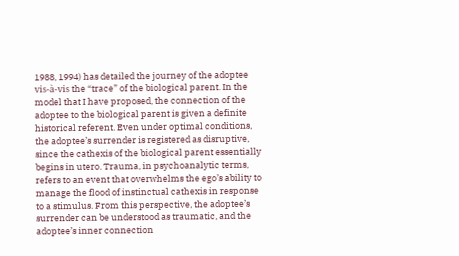1988, 1994) has detailed the journey of the adoptee vis-à-vis the “trace” of the biological parent. In the model that I have proposed, the connection of the adoptee to the biological parent is given a definite historical referent. Even under optimal conditions, the adoptee’s surrender is registered as disruptive, since the cathexis of the biological parent essentially begins in utero. Trauma, in psychoanalytic terms, refers to an event that overwhelms the ego’s ability to manage the flood of instinctual cathexis in response to a stimulus. From this perspective, the adoptee’s surrender can be understood as traumatic, and the adoptee’s inner connection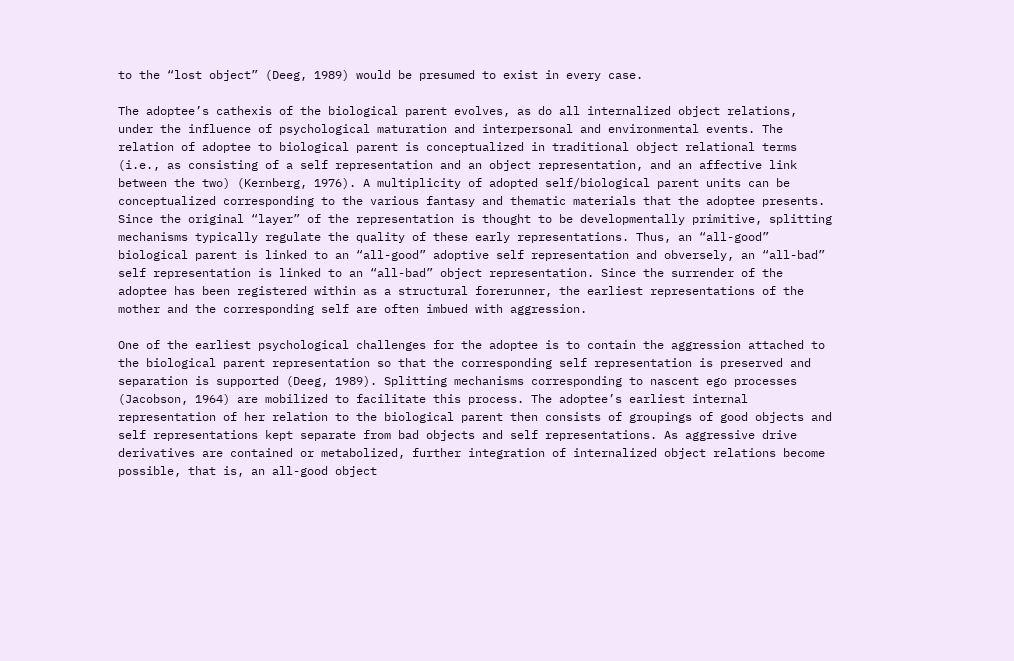to the “lost object” (Deeg, 1989) would be presumed to exist in every case.

The adoptee’s cathexis of the biological parent evolves, as do all internalized object relations, under the influence of psychological maturation and interpersonal and environmental events. The relation of adoptee to biological parent is conceptualized in traditional object relational terms (i.e., as consisting of a self representation and an object representation, and an affective link between the two) (Kernberg, 1976). A multiplicity of adopted self/biological parent units can be conceptualized corresponding to the various fantasy and thematic materials that the adoptee presents. Since the original “layer” of the representation is thought to be developmentally primitive, splitting mechanisms typically regulate the quality of these early representations. Thus, an “all-good” biological parent is linked to an “all-good” adoptive self representation and obversely, an “all-bad” self representation is linked to an “all-bad” object representation. Since the surrender of the adoptee has been registered within as a structural forerunner, the earliest representations of the mother and the corresponding self are often imbued with aggression.

One of the earliest psychological challenges for the adoptee is to contain the aggression attached to the biological parent representation so that the corresponding self representation is preserved and separation is supported (Deeg, 1989). Splitting mechanisms corresponding to nascent ego processes (Jacobson, 1964) are mobilized to facilitate this process. The adoptee’s earliest internal representation of her relation to the biological parent then consists of groupings of good objects and self representations kept separate from bad objects and self representations. As aggressive drive derivatives are contained or metabolized, further integration of internalized object relations become possible, that is, an all-good object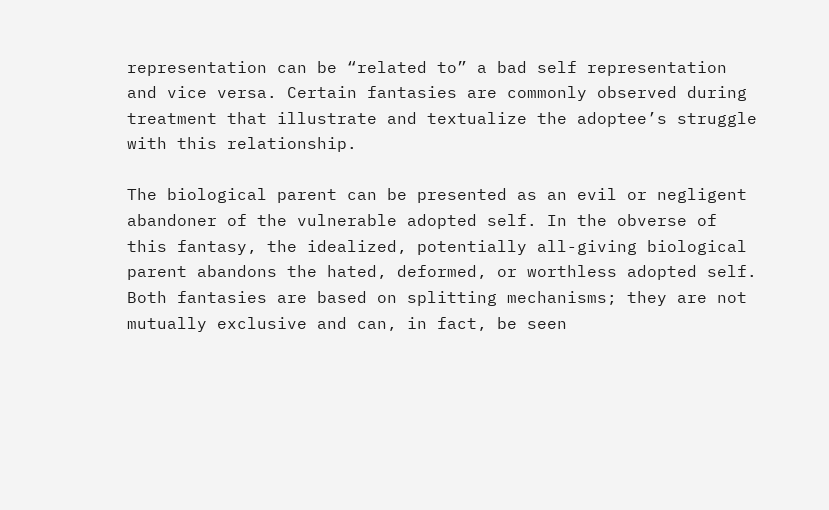representation can be “related to” a bad self representation and vice versa. Certain fantasies are commonly observed during treatment that illustrate and textualize the adoptee’s struggle with this relationship.

The biological parent can be presented as an evil or negligent abandoner of the vulnerable adopted self. In the obverse of this fantasy, the idealized, potentially all-giving biological parent abandons the hated, deformed, or worthless adopted self. Both fantasies are based on splitting mechanisms; they are not mutually exclusive and can, in fact, be seen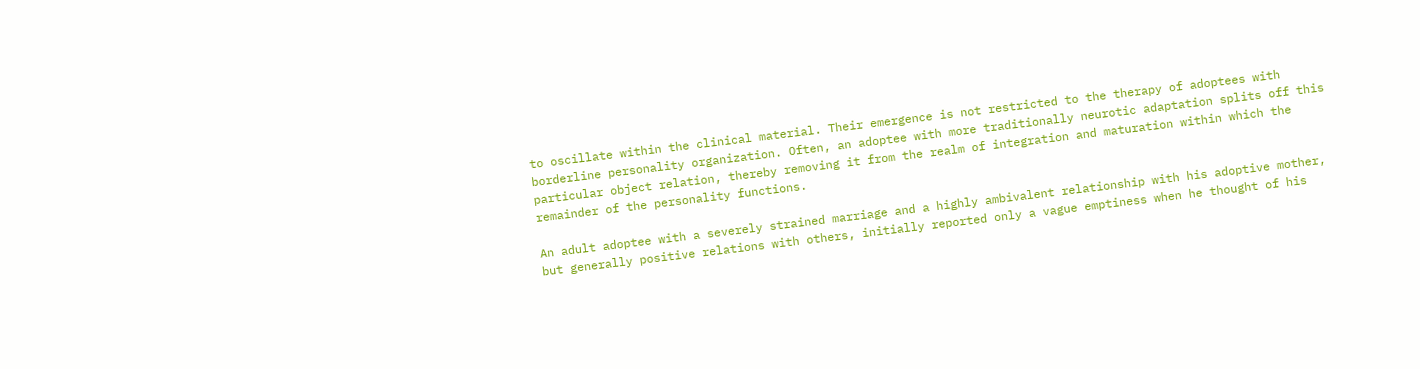to oscillate within the clinical material. Their emergence is not restricted to the therapy of adoptees with borderline personality organization. Often, an adoptee with more traditionally neurotic adaptation splits off this particular object relation, thereby removing it from the realm of integration and maturation within which the remainder of the personality functions.

An adult adoptee with a severely strained marriage and a highly ambivalent relationship with his adoptive mother, but generally positive relations with others, initially reported only a vague emptiness when he thought of his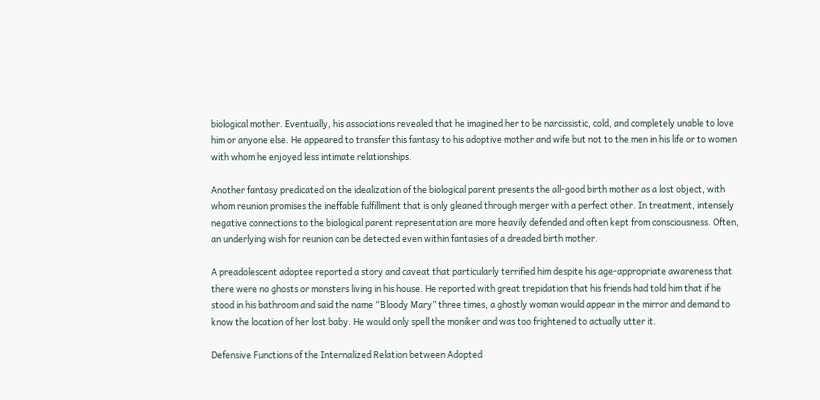biological mother. Eventually, his associations revealed that he imagined her to be narcissistic, cold, and completely unable to love him or anyone else. He appeared to transfer this fantasy to his adoptive mother and wife but not to the men in his life or to women with whom he enjoyed less intimate relationships.

Another fantasy predicated on the idealization of the biological parent presents the all-good birth mother as a lost object, with whom reunion promises the ineffable fulfillment that is only gleaned through merger with a perfect other. In treatment, intensely negative connections to the biological parent representation are more heavily defended and often kept from consciousness. Often, an underlying wish for reunion can be detected even within fantasies of a dreaded birth mother.

A preadolescent adoptee reported a story and caveat that particularly terrified him despite his age-appropriate awareness that there were no ghosts or monsters living in his house. He reported with great trepidation that his friends had told him that if he stood in his bathroom and said the name “Bloody Mary” three times, a ghostly woman would appear in the mirror and demand to know the location of her lost baby. He would only spell the moniker and was too frightened to actually utter it.

Defensive Functions of the Internalized Relation between Adopted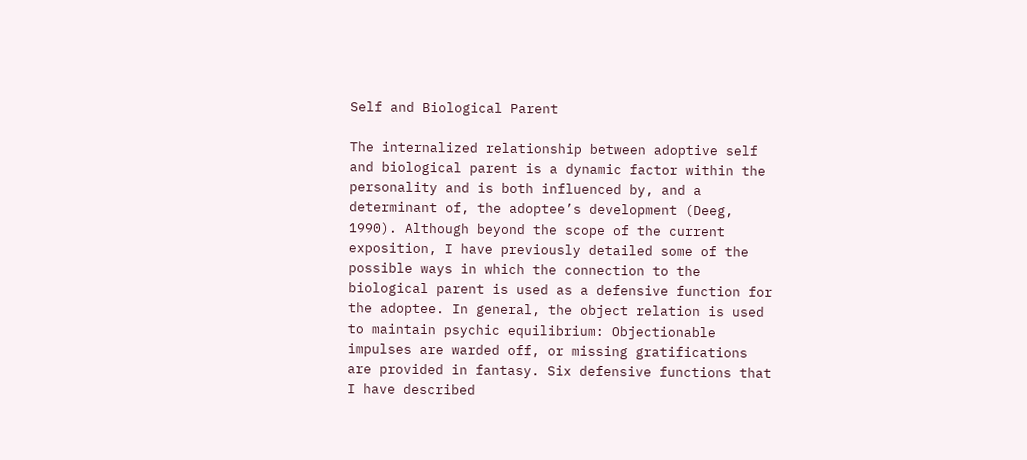Self and Biological Parent

The internalized relationship between adoptive self and biological parent is a dynamic factor within the personality and is both influenced by, and a determinant of, the adoptee’s development (Deeg, 1990). Although beyond the scope of the current exposition, I have previously detailed some of the possible ways in which the connection to the biological parent is used as a defensive function for the adoptee. In general, the object relation is used to maintain psychic equilibrium: Objectionable impulses are warded off, or missing gratifications are provided in fantasy. Six defensive functions that I have described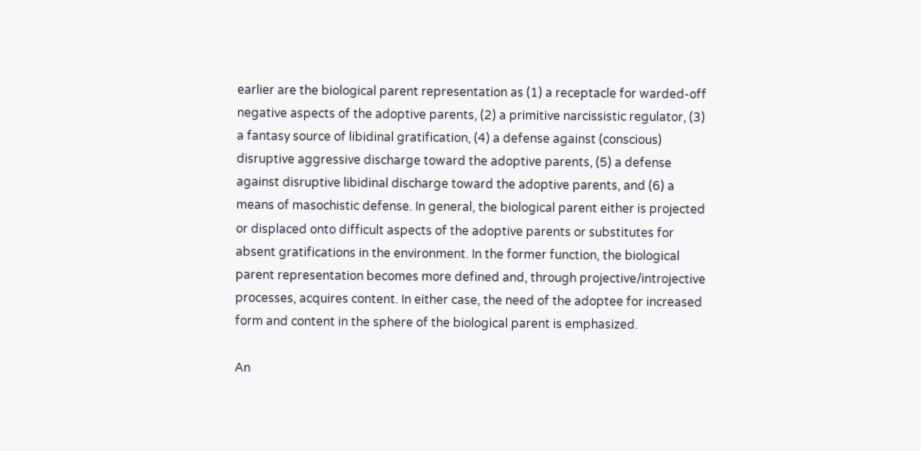earlier are the biological parent representation as (1) a receptacle for warded-off negative aspects of the adoptive parents, (2) a primitive narcissistic regulator, (3) a fantasy source of libidinal gratification, (4) a defense against (conscious) disruptive aggressive discharge toward the adoptive parents, (5) a defense against disruptive libidinal discharge toward the adoptive parents, and (6) a means of masochistic defense. In general, the biological parent either is projected or displaced onto difficult aspects of the adoptive parents or substitutes for absent gratifications in the environment. In the former function, the biological parent representation becomes more defined and, through projective/introjective processes, acquires content. In either case, the need of the adoptee for increased form and content in the sphere of the biological parent is emphasized.

An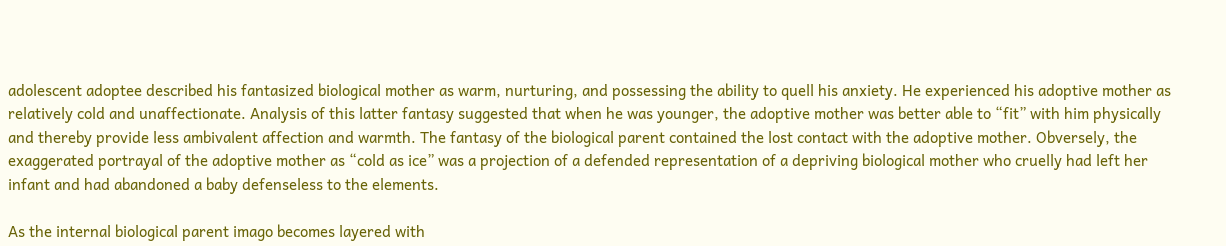adolescent adoptee described his fantasized biological mother as warm, nurturing, and possessing the ability to quell his anxiety. He experienced his adoptive mother as relatively cold and unaffectionate. Analysis of this latter fantasy suggested that when he was younger, the adoptive mother was better able to “fit” with him physically and thereby provide less ambivalent affection and warmth. The fantasy of the biological parent contained the lost contact with the adoptive mother. Obversely, the exaggerated portrayal of the adoptive mother as “cold as ice” was a projection of a defended representation of a depriving biological mother who cruelly had left her infant and had abandoned a baby defenseless to the elements.

As the internal biological parent imago becomes layered with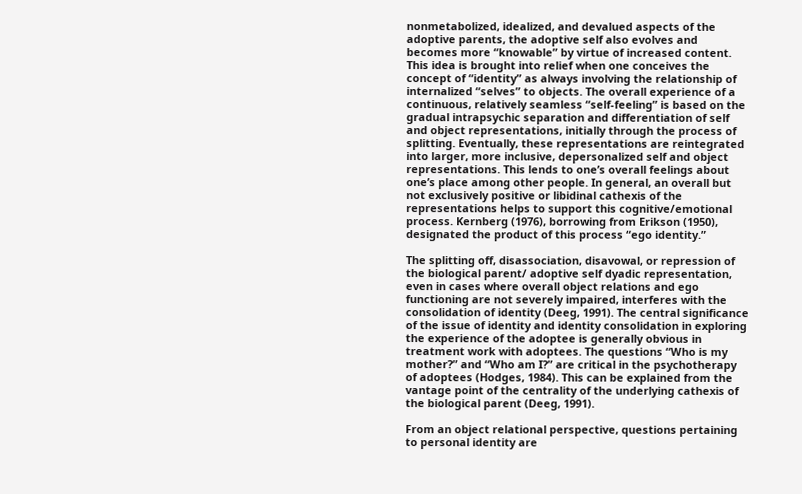nonmetabolized, idealized, and devalued aspects of the adoptive parents, the adoptive self also evolves and becomes more “knowable” by virtue of increased content. This idea is brought into relief when one conceives the concept of “identity” as always involving the relationship of internalized “selves” to objects. The overall experience of a continuous, relatively seamless “self-feeling” is based on the gradual intrapsychic separation and differentiation of self and object representations, initially through the process of splitting. Eventually, these representations are reintegrated into larger, more inclusive, depersonalized self and object representations. This lends to one’s overall feelings about one’s place among other people. In general, an overall but not exclusively positive or libidinal cathexis of the representations helps to support this cognitive/emotional process. Kernberg (1976), borrowing from Erikson (1950), designated the product of this process “ego identity.”

The splitting off, disassociation, disavowal, or repression of the biological parent/ adoptive self dyadic representation, even in cases where overall object relations and ego functioning are not severely impaired, interferes with the consolidation of identity (Deeg, 1991). The central significance of the issue of identity and identity consolidation in exploring the experience of the adoptee is generally obvious in treatment work with adoptees. The questions “Who is my mother?” and “Who am I?” are critical in the psychotherapy of adoptees (Hodges, 1984). This can be explained from the vantage point of the centrality of the underlying cathexis of the biological parent (Deeg, 1991).

From an object relational perspective, questions pertaining to personal identity are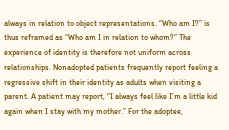always in relation to object representations. “Who am I?” is thus reframed as “Who am I in relation to whom?” The experience of identity is therefore not uniform across relationships. Nonadopted patients frequently report feeling a regressive shift in their identity as adults when visiting a parent. A patient may report, “I always feel like I’m a little kid again when I stay with my mother.” For the adoptee,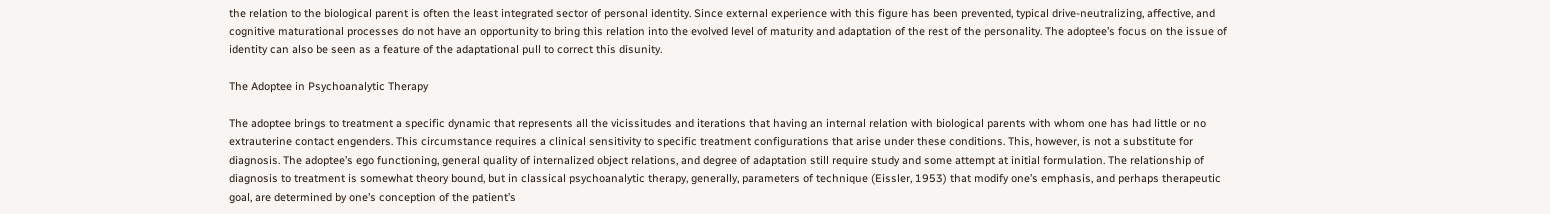the relation to the biological parent is often the least integrated sector of personal identity. Since external experience with this figure has been prevented, typical drive-neutralizing, affective, and cognitive maturational processes do not have an opportunity to bring this relation into the evolved level of maturity and adaptation of the rest of the personality. The adoptee’s focus on the issue of identity can also be seen as a feature of the adaptational pull to correct this disunity.

The Adoptee in Psychoanalytic Therapy

The adoptee brings to treatment a specific dynamic that represents all the vicissitudes and iterations that having an internal relation with biological parents with whom one has had little or no extrauterine contact engenders. This circumstance requires a clinical sensitivity to specific treatment configurations that arise under these conditions. This, however, is not a substitute for diagnosis. The adoptee’s ego functioning, general quality of internalized object relations, and degree of adaptation still require study and some attempt at initial formulation. The relationship of diagnosis to treatment is somewhat theory bound, but in classical psychoanalytic therapy, generally, parameters of technique (Eissler, 1953) that modify one’s emphasis, and perhaps therapeutic goal, are determined by one’s conception of the patient’s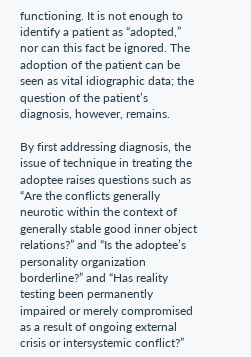functioning. It is not enough to identify a patient as “adopted,” nor can this fact be ignored. The adoption of the patient can be seen as vital idiographic data; the question of the patient’s diagnosis, however, remains.

By first addressing diagnosis, the issue of technique in treating the adoptee raises questions such as “Are the conflicts generally neurotic within the context of generally stable good inner object relations?” and “Is the adoptee’s personality organization borderline?” and “Has reality testing been permanently impaired or merely compromised as a result of ongoing external crisis or intersystemic conflict?”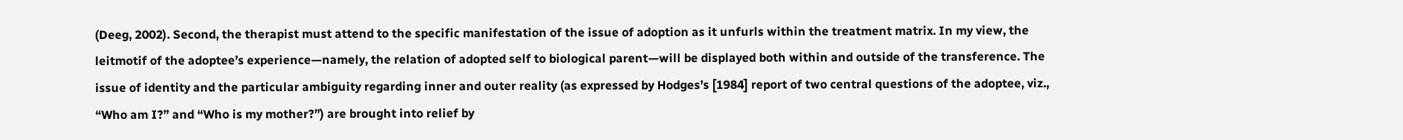(Deeg, 2002). Second, the therapist must attend to the specific manifestation of the issue of adoption as it unfurls within the treatment matrix. In my view, the leitmotif of the adoptee’s experience—namely, the relation of adopted self to biological parent—will be displayed both within and outside of the transference. The issue of identity and the particular ambiguity regarding inner and outer reality (as expressed by Hodges’s [1984] report of two central questions of the adoptee, viz., “Who am I?” and “Who is my mother?”) are brought into relief by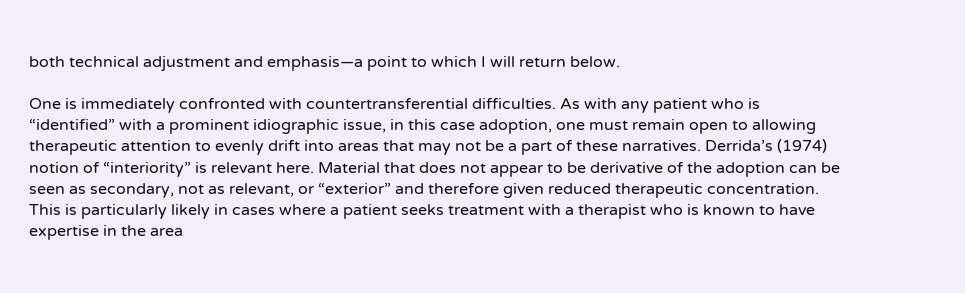both technical adjustment and emphasis—a point to which I will return below.

One is immediately confronted with countertransferential difficulties. As with any patient who is “identified” with a prominent idiographic issue, in this case adoption, one must remain open to allowing therapeutic attention to evenly drift into areas that may not be a part of these narratives. Derrida’s (1974) notion of “interiority” is relevant here. Material that does not appear to be derivative of the adoption can be seen as secondary, not as relevant, or “exterior” and therefore given reduced therapeutic concentration. This is particularly likely in cases where a patient seeks treatment with a therapist who is known to have expertise in the area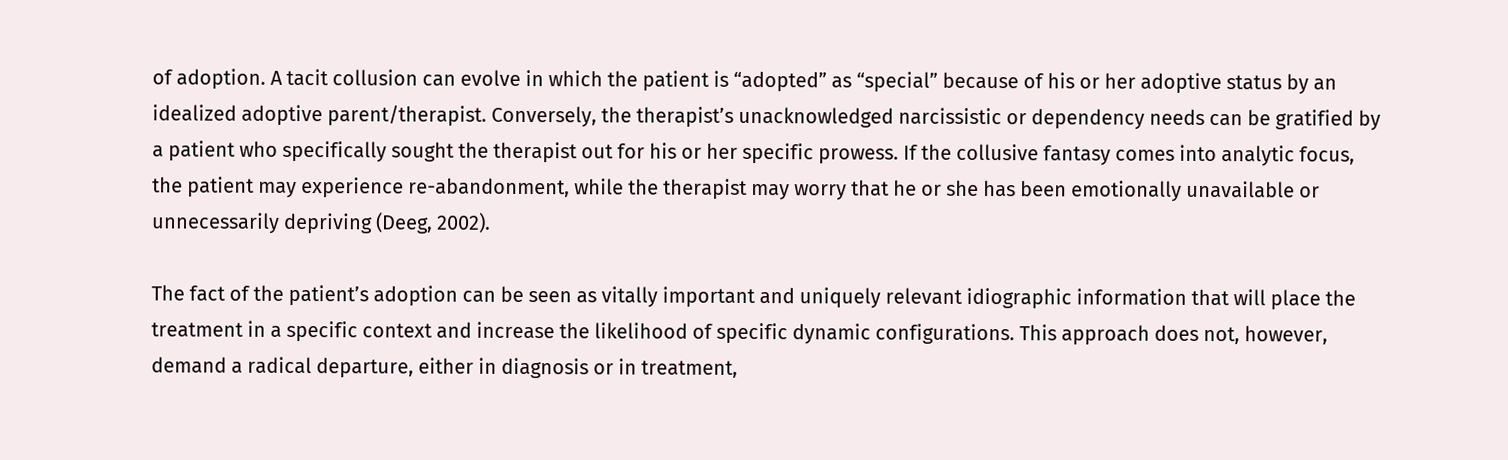of adoption. A tacit collusion can evolve in which the patient is “adopted” as “special” because of his or her adoptive status by an idealized adoptive parent/therapist. Conversely, the therapist’s unacknowledged narcissistic or dependency needs can be gratified by a patient who specifically sought the therapist out for his or her specific prowess. If the collusive fantasy comes into analytic focus, the patient may experience re-abandonment, while the therapist may worry that he or she has been emotionally unavailable or unnecessarily depriving (Deeg, 2002).

The fact of the patient’s adoption can be seen as vitally important and uniquely relevant idiographic information that will place the treatment in a specific context and increase the likelihood of specific dynamic configurations. This approach does not, however, demand a radical departure, either in diagnosis or in treatment,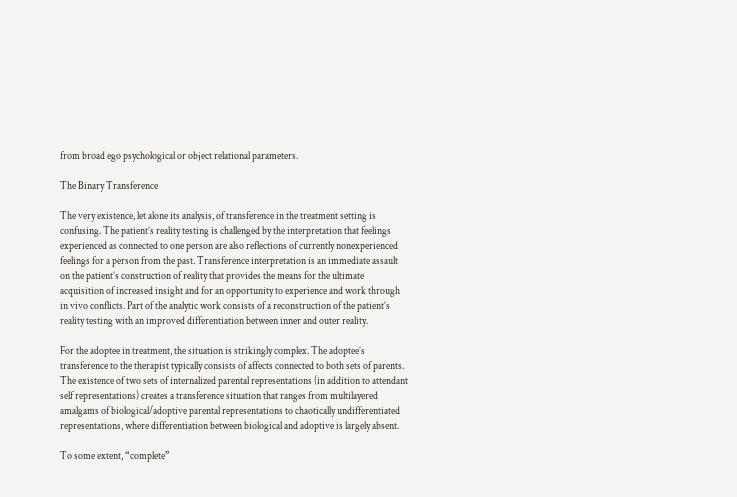from broad ego psychological or object relational parameters.

The Binary Transference

The very existence, let alone its analysis, of transference in the treatment setting is confusing. The patient’s reality testing is challenged by the interpretation that feelings experienced as connected to one person are also reflections of currently nonexperienced feelings for a person from the past. Transference interpretation is an immediate assault on the patient’s construction of reality that provides the means for the ultimate acquisition of increased insight and for an opportunity to experience and work through in vivo conflicts. Part of the analytic work consists of a reconstruction of the patient’s reality testing with an improved differentiation between inner and outer reality.

For the adoptee in treatment, the situation is strikingly complex. The adoptee’s transference to the therapist typically consists of affects connected to both sets of parents. The existence of two sets of internalized parental representations (in addition to attendant self representations) creates a transference situation that ranges from multilayered amalgams of biological/adoptive parental representations to chaotically undifferentiated representations, where differentiation between biological and adoptive is largely absent.

To some extent, “complete”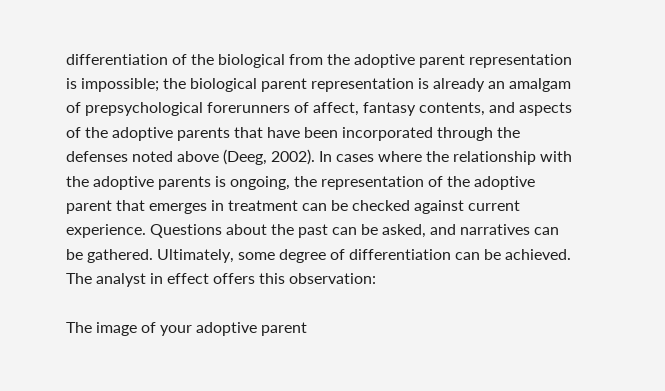differentiation of the biological from the adoptive parent representation is impossible; the biological parent representation is already an amalgam of prepsychological forerunners of affect, fantasy contents, and aspects of the adoptive parents that have been incorporated through the defenses noted above (Deeg, 2002). In cases where the relationship with the adoptive parents is ongoing, the representation of the adoptive parent that emerges in treatment can be checked against current experience. Questions about the past can be asked, and narratives can be gathered. Ultimately, some degree of differentiation can be achieved. The analyst in effect offers this observation:

The image of your adoptive parent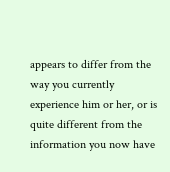appears to differ from the way you currently experience him or her, or is quite different from the information you now have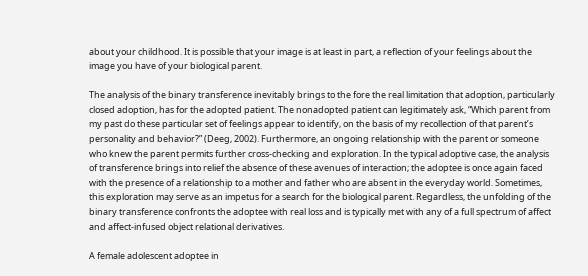about your childhood. It is possible that your image is at least in part, a reflection of your feelings about the image you have of your biological parent.

The analysis of the binary transference inevitably brings to the fore the real limitation that adoption, particularly closed adoption, has for the adopted patient. The nonadopted patient can legitimately ask, “Which parent from my past do these particular set of feelings appear to identify, on the basis of my recollection of that parent’s personality and behavior?” (Deeg, 2002). Furthermore, an ongoing relationship with the parent or someone who knew the parent permits further cross-checking and exploration. In the typical adoptive case, the analysis of transference brings into relief the absence of these avenues of interaction; the adoptee is once again faced with the presence of a relationship to a mother and father who are absent in the everyday world. Sometimes, this exploration may serve as an impetus for a search for the biological parent. Regardless, the unfolding of the binary transference confronts the adoptee with real loss and is typically met with any of a full spectrum of affect and affect-infused object relational derivatives.

A female adolescent adoptee in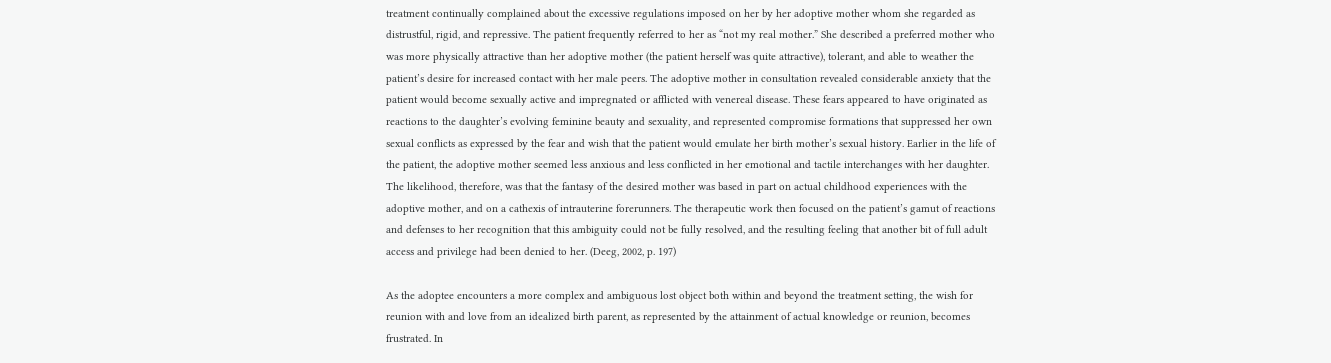treatment continually complained about the excessive regulations imposed on her by her adoptive mother whom she regarded as distrustful, rigid, and repressive. The patient frequently referred to her as “not my real mother.” She described a preferred mother who was more physically attractive than her adoptive mother (the patient herself was quite attractive), tolerant, and able to weather the patient’s desire for increased contact with her male peers. The adoptive mother in consultation revealed considerable anxiety that the patient would become sexually active and impregnated or afflicted with venereal disease. These fears appeared to have originated as reactions to the daughter’s evolving feminine beauty and sexuality, and represented compromise formations that suppressed her own sexual conflicts as expressed by the fear and wish that the patient would emulate her birth mother’s sexual history. Earlier in the life of the patient, the adoptive mother seemed less anxious and less conflicted in her emotional and tactile interchanges with her daughter. The likelihood, therefore, was that the fantasy of the desired mother was based in part on actual childhood experiences with the adoptive mother, and on a cathexis of intrauterine forerunners. The therapeutic work then focused on the patient’s gamut of reactions and defenses to her recognition that this ambiguity could not be fully resolved, and the resulting feeling that another bit of full adult access and privilege had been denied to her. (Deeg, 2002, p. 197)

As the adoptee encounters a more complex and ambiguous lost object both within and beyond the treatment setting, the wish for reunion with and love from an idealized birth parent, as represented by the attainment of actual knowledge or reunion, becomes frustrated. In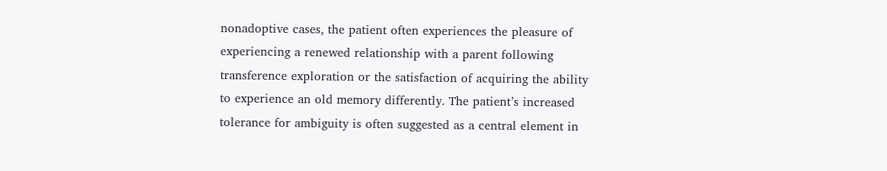nonadoptive cases, the patient often experiences the pleasure of experiencing a renewed relationship with a parent following transference exploration or the satisfaction of acquiring the ability to experience an old memory differently. The patient’s increased tolerance for ambiguity is often suggested as a central element in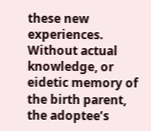these new experiences. Without actual knowledge, or eidetic memory of the birth parent, the adoptee’s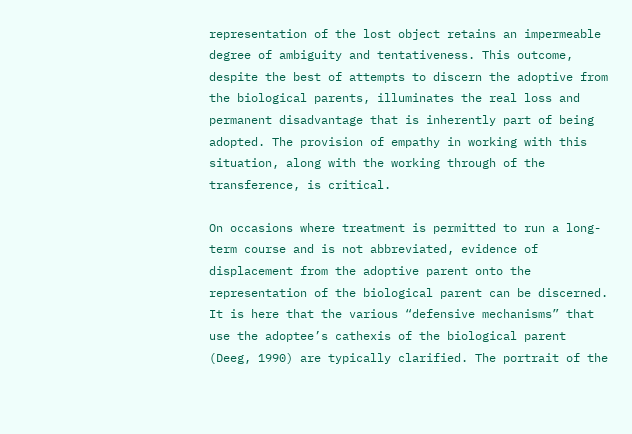representation of the lost object retains an impermeable degree of ambiguity and tentativeness. This outcome, despite the best of attempts to discern the adoptive from the biological parents, illuminates the real loss and permanent disadvantage that is inherently part of being adopted. The provision of empathy in working with this situation, along with the working through of the transference, is critical.

On occasions where treatment is permitted to run a long-term course and is not abbreviated, evidence of displacement from the adoptive parent onto the representation of the biological parent can be discerned. It is here that the various “defensive mechanisms” that use the adoptee’s cathexis of the biological parent (Deeg, 1990) are typically clarified. The portrait of the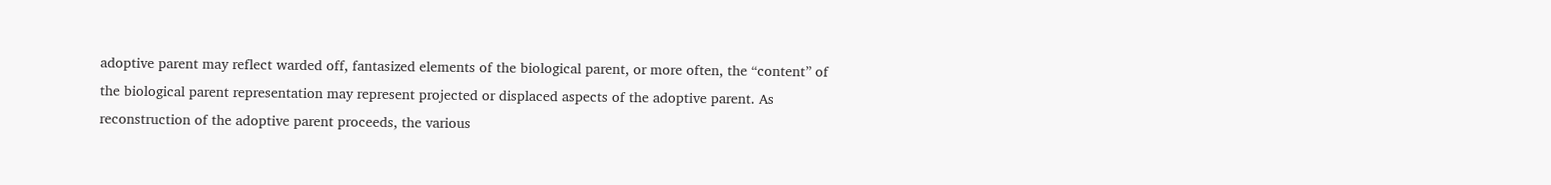adoptive parent may reflect warded off, fantasized elements of the biological parent, or more often, the “content” of the biological parent representation may represent projected or displaced aspects of the adoptive parent. As reconstruction of the adoptive parent proceeds, the various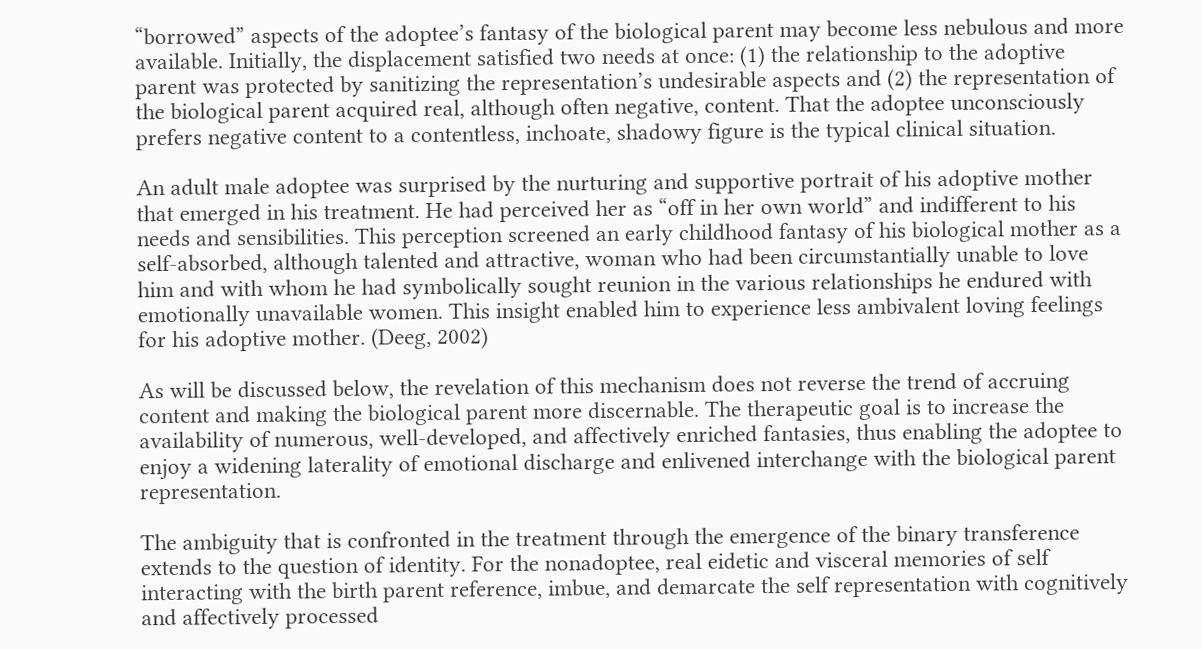“borrowed” aspects of the adoptee’s fantasy of the biological parent may become less nebulous and more available. Initially, the displacement satisfied two needs at once: (1) the relationship to the adoptive parent was protected by sanitizing the representation’s undesirable aspects and (2) the representation of the biological parent acquired real, although often negative, content. That the adoptee unconsciously prefers negative content to a contentless, inchoate, shadowy figure is the typical clinical situation.

An adult male adoptee was surprised by the nurturing and supportive portrait of his adoptive mother that emerged in his treatment. He had perceived her as “off in her own world” and indifferent to his needs and sensibilities. This perception screened an early childhood fantasy of his biological mother as a self-absorbed, although talented and attractive, woman who had been circumstantially unable to love him and with whom he had symbolically sought reunion in the various relationships he endured with emotionally unavailable women. This insight enabled him to experience less ambivalent loving feelings for his adoptive mother. (Deeg, 2002)

As will be discussed below, the revelation of this mechanism does not reverse the trend of accruing content and making the biological parent more discernable. The therapeutic goal is to increase the availability of numerous, well-developed, and affectively enriched fantasies, thus enabling the adoptee to enjoy a widening laterality of emotional discharge and enlivened interchange with the biological parent representation.

The ambiguity that is confronted in the treatment through the emergence of the binary transference extends to the question of identity. For the nonadoptee, real eidetic and visceral memories of self interacting with the birth parent reference, imbue, and demarcate the self representation with cognitively and affectively processed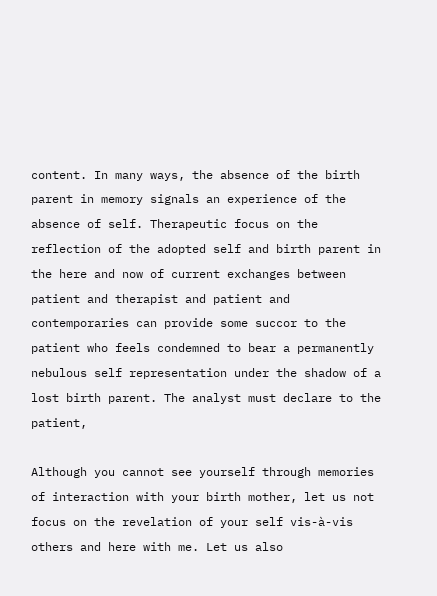content. In many ways, the absence of the birth parent in memory signals an experience of the absence of self. Therapeutic focus on the reflection of the adopted self and birth parent in the here and now of current exchanges between patient and therapist and patient and contemporaries can provide some succor to the patient who feels condemned to bear a permanently nebulous self representation under the shadow of a lost birth parent. The analyst must declare to the patient,

Although you cannot see yourself through memories of interaction with your birth mother, let us not focus on the revelation of your self vis-à-vis others and here with me. Let us also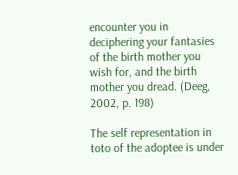encounter you in deciphering your fantasies of the birth mother you wish for, and the birth mother you dread. (Deeg, 2002, p. 198)

The self representation in toto of the adoptee is under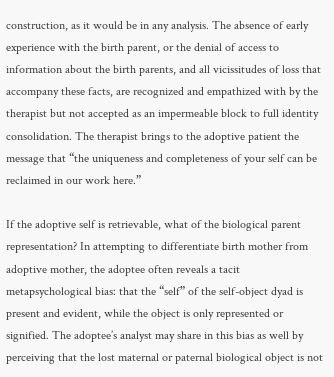construction, as it would be in any analysis. The absence of early experience with the birth parent, or the denial of access to information about the birth parents, and all vicissitudes of loss that accompany these facts, are recognized and empathized with by the therapist but not accepted as an impermeable block to full identity consolidation. The therapist brings to the adoptive patient the message that “the uniqueness and completeness of your self can be reclaimed in our work here.”

If the adoptive self is retrievable, what of the biological parent representation? In attempting to differentiate birth mother from adoptive mother, the adoptee often reveals a tacit metapsychological bias: that the “self” of the self-object dyad is present and evident, while the object is only represented or signified. The adoptee’s analyst may share in this bias as well by perceiving that the lost maternal or paternal biological object is not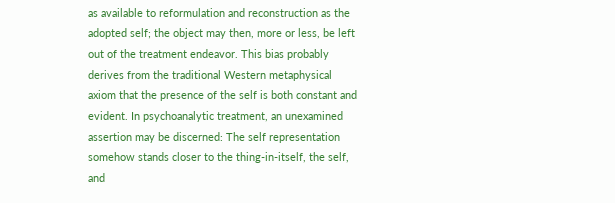as available to reformulation and reconstruction as the adopted self; the object may then, more or less, be left out of the treatment endeavor. This bias probably derives from the traditional Western metaphysical axiom that the presence of the self is both constant and evident. In psychoanalytic treatment, an unexamined assertion may be discerned: The self representation somehow stands closer to the thing-in-itself, the self, and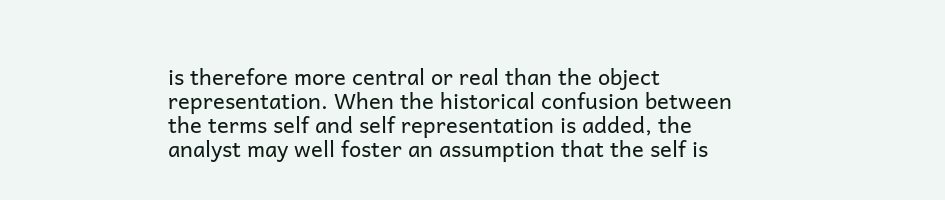is therefore more central or real than the object representation. When the historical confusion between the terms self and self representation is added, the analyst may well foster an assumption that the self is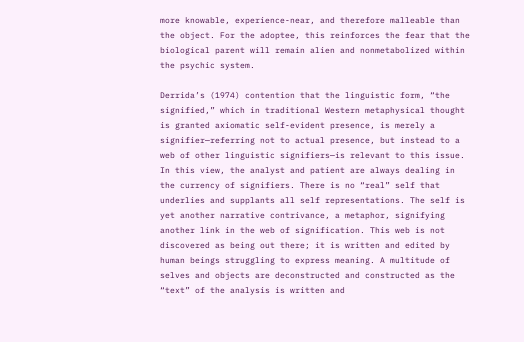more knowable, experience-near, and therefore malleable than the object. For the adoptee, this reinforces the fear that the biological parent will remain alien and nonmetabolized within the psychic system.

Derrida’s (1974) contention that the linguistic form, “the signified,” which in traditional Western metaphysical thought is granted axiomatic self-evident presence, is merely a signifier—referring not to actual presence, but instead to a web of other linguistic signifiers—is relevant to this issue. In this view, the analyst and patient are always dealing in the currency of signifiers. There is no “real” self that underlies and supplants all self representations. The self is yet another narrative contrivance, a metaphor, signifying another link in the web of signification. This web is not discovered as being out there; it is written and edited by human beings struggling to express meaning. A multitude of selves and objects are deconstructed and constructed as the “text” of the analysis is written and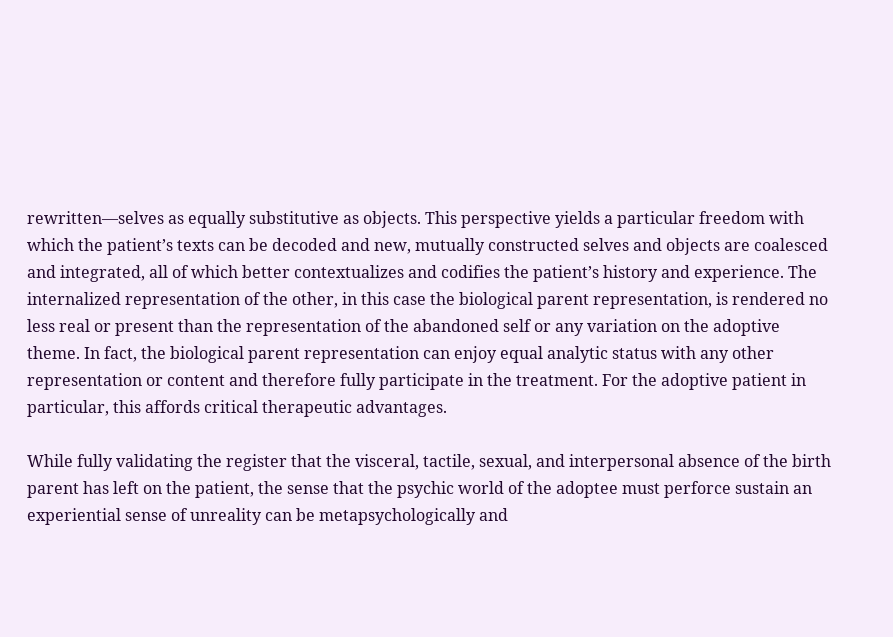rewritten—selves as equally substitutive as objects. This perspective yields a particular freedom with which the patient’s texts can be decoded and new, mutually constructed selves and objects are coalesced and integrated, all of which better contextualizes and codifies the patient’s history and experience. The internalized representation of the other, in this case the biological parent representation, is rendered no less real or present than the representation of the abandoned self or any variation on the adoptive theme. In fact, the biological parent representation can enjoy equal analytic status with any other representation or content and therefore fully participate in the treatment. For the adoptive patient in particular, this affords critical therapeutic advantages.

While fully validating the register that the visceral, tactile, sexual, and interpersonal absence of the birth parent has left on the patient, the sense that the psychic world of the adoptee must perforce sustain an experiential sense of unreality can be metapsychologically and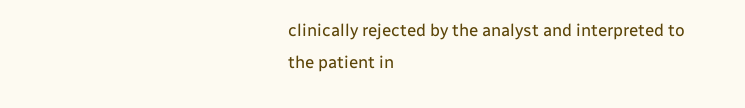clinically rejected by the analyst and interpreted to the patient in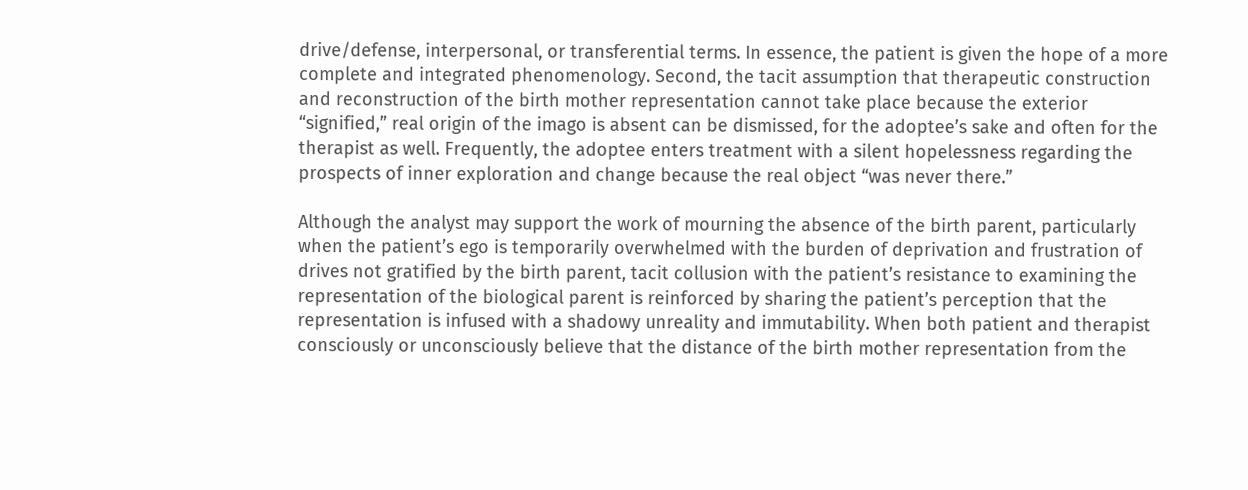drive/defense, interpersonal, or transferential terms. In essence, the patient is given the hope of a more complete and integrated phenomenology. Second, the tacit assumption that therapeutic construction and reconstruction of the birth mother representation cannot take place because the exterior “signified,” real origin of the imago is absent can be dismissed, for the adoptee’s sake and often for the therapist as well. Frequently, the adoptee enters treatment with a silent hopelessness regarding the prospects of inner exploration and change because the real object “was never there.”

Although the analyst may support the work of mourning the absence of the birth parent, particularly when the patient’s ego is temporarily overwhelmed with the burden of deprivation and frustration of drives not gratified by the birth parent, tacit collusion with the patient’s resistance to examining the representation of the biological parent is reinforced by sharing the patient’s perception that the representation is infused with a shadowy unreality and immutability. When both patient and therapist consciously or unconsciously believe that the distance of the birth mother representation from the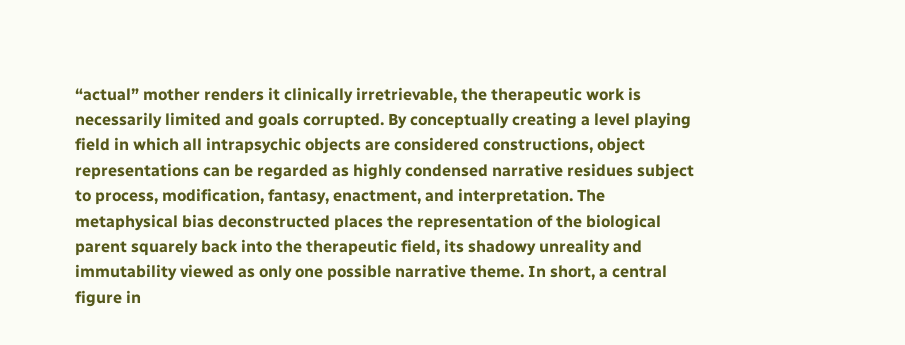“actual” mother renders it clinically irretrievable, the therapeutic work is necessarily limited and goals corrupted. By conceptually creating a level playing field in which all intrapsychic objects are considered constructions, object representations can be regarded as highly condensed narrative residues subject to process, modification, fantasy, enactment, and interpretation. The metaphysical bias deconstructed places the representation of the biological parent squarely back into the therapeutic field, its shadowy unreality and immutability viewed as only one possible narrative theme. In short, a central figure in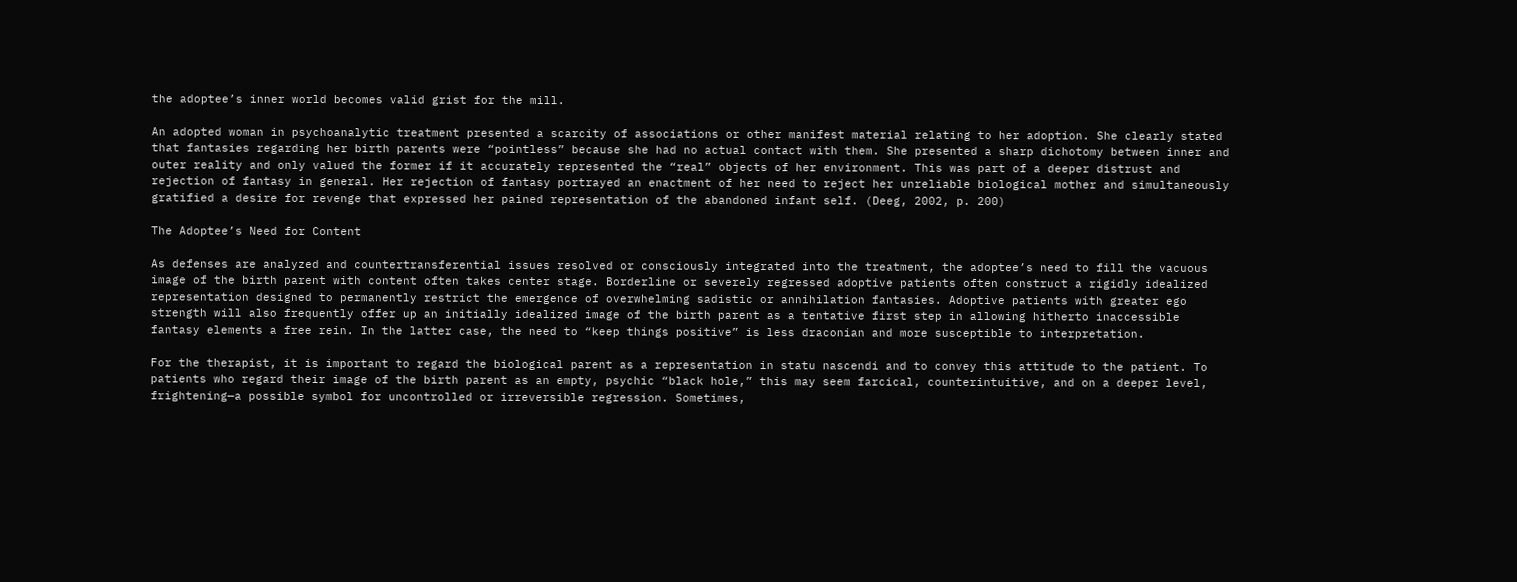the adoptee’s inner world becomes valid grist for the mill.

An adopted woman in psychoanalytic treatment presented a scarcity of associations or other manifest material relating to her adoption. She clearly stated that fantasies regarding her birth parents were “pointless” because she had no actual contact with them. She presented a sharp dichotomy between inner and outer reality and only valued the former if it accurately represented the “real” objects of her environment. This was part of a deeper distrust and rejection of fantasy in general. Her rejection of fantasy portrayed an enactment of her need to reject her unreliable biological mother and simultaneously gratified a desire for revenge that expressed her pained representation of the abandoned infant self. (Deeg, 2002, p. 200)

The Adoptee’s Need for Content

As defenses are analyzed and countertransferential issues resolved or consciously integrated into the treatment, the adoptee’s need to fill the vacuous image of the birth parent with content often takes center stage. Borderline or severely regressed adoptive patients often construct a rigidly idealized representation designed to permanently restrict the emergence of overwhelming sadistic or annihilation fantasies. Adoptive patients with greater ego strength will also frequently offer up an initially idealized image of the birth parent as a tentative first step in allowing hitherto inaccessible fantasy elements a free rein. In the latter case, the need to “keep things positive” is less draconian and more susceptible to interpretation.

For the therapist, it is important to regard the biological parent as a representation in statu nascendi and to convey this attitude to the patient. To patients who regard their image of the birth parent as an empty, psychic “black hole,” this may seem farcical, counterintuitive, and on a deeper level, frightening—a possible symbol for uncontrolled or irreversible regression. Sometimes,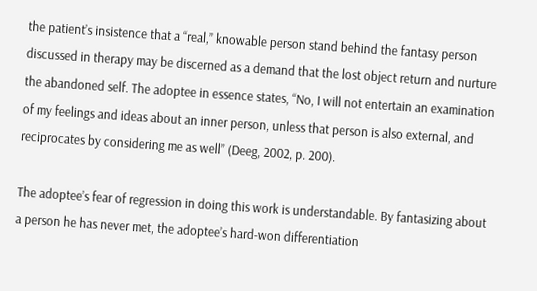the patient’s insistence that a “real,” knowable person stand behind the fantasy person discussed in therapy may be discerned as a demand that the lost object return and nurture the abandoned self. The adoptee in essence states, “No, I will not entertain an examination of my feelings and ideas about an inner person, unless that person is also external, and reciprocates by considering me as well” (Deeg, 2002, p. 200).

The adoptee’s fear of regression in doing this work is understandable. By fantasizing about a person he has never met, the adoptee’s hard-won differentiation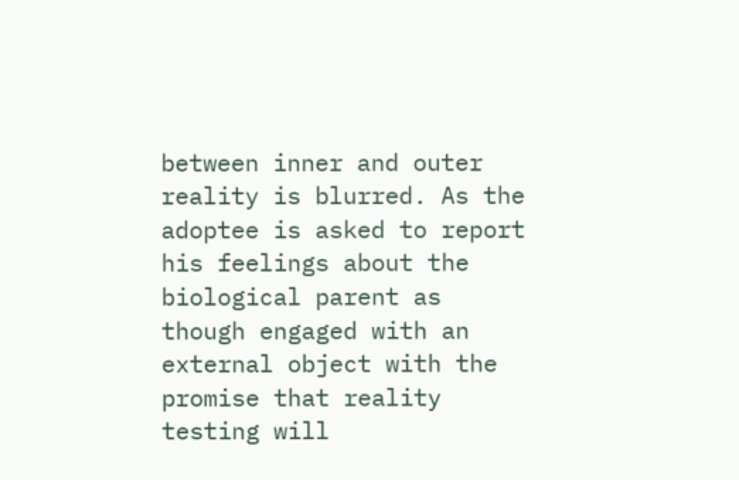between inner and outer reality is blurred. As the adoptee is asked to report his feelings about the biological parent as though engaged with an external object with the promise that reality testing will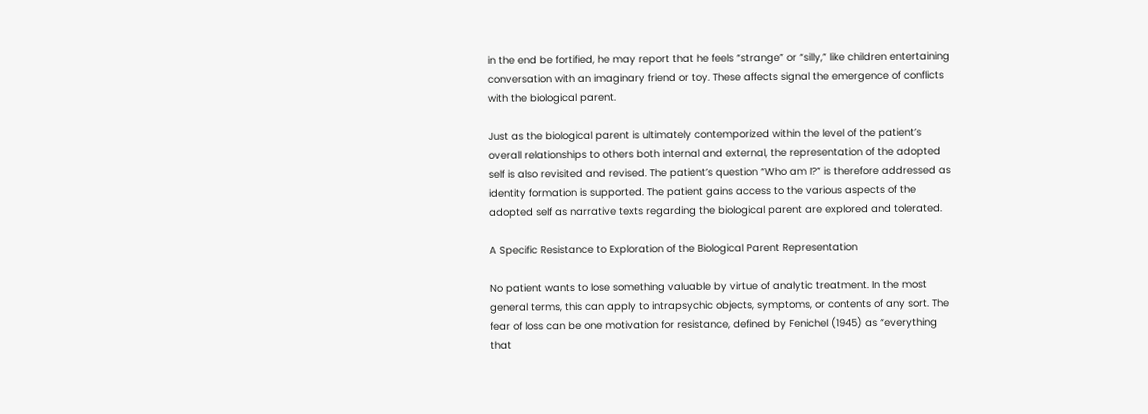in the end be fortified, he may report that he feels “strange” or “silly,” like children entertaining conversation with an imaginary friend or toy. These affects signal the emergence of conflicts with the biological parent.

Just as the biological parent is ultimately contemporized within the level of the patient’s overall relationships to others both internal and external, the representation of the adopted self is also revisited and revised. The patient’s question “Who am I?” is therefore addressed as identity formation is supported. The patient gains access to the various aspects of the adopted self as narrative texts regarding the biological parent are explored and tolerated.

A Specific Resistance to Exploration of the Biological Parent Representation

No patient wants to lose something valuable by virtue of analytic treatment. In the most general terms, this can apply to intrapsychic objects, symptoms, or contents of any sort. The fear of loss can be one motivation for resistance, defined by Fenichel (1945) as “everything that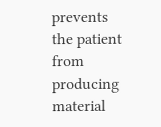prevents the patient from producing material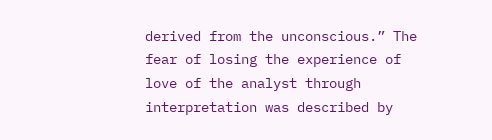derived from the unconscious.” The fear of losing the experience of love of the analyst through interpretation was described by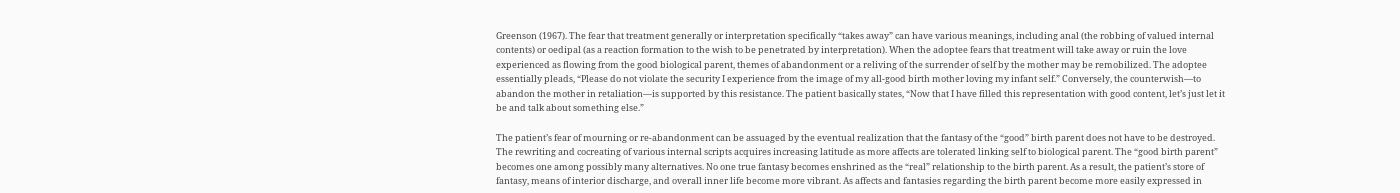Greenson (1967). The fear that treatment generally or interpretation specifically “takes away” can have various meanings, including anal (the robbing of valued internal contents) or oedipal (as a reaction formation to the wish to be penetrated by interpretation). When the adoptee fears that treatment will take away or ruin the love experienced as flowing from the good biological parent, themes of abandonment or a reliving of the surrender of self by the mother may be remobilized. The adoptee essentially pleads, “Please do not violate the security I experience from the image of my all-good birth mother loving my infant self.” Conversely, the counterwish—to abandon the mother in retaliation—is supported by this resistance. The patient basically states, “Now that I have filled this representation with good content, let’s just let it be and talk about something else.”

The patient’s fear of mourning or re-abandonment can be assuaged by the eventual realization that the fantasy of the “good” birth parent does not have to be destroyed. The rewriting and cocreating of various internal scripts acquires increasing latitude as more affects are tolerated linking self to biological parent. The “good birth parent” becomes one among possibly many alternatives. No one true fantasy becomes enshrined as the “real” relationship to the birth parent. As a result, the patient’s store of fantasy, means of interior discharge, and overall inner life become more vibrant. As affects and fantasies regarding the birth parent become more easily expressed in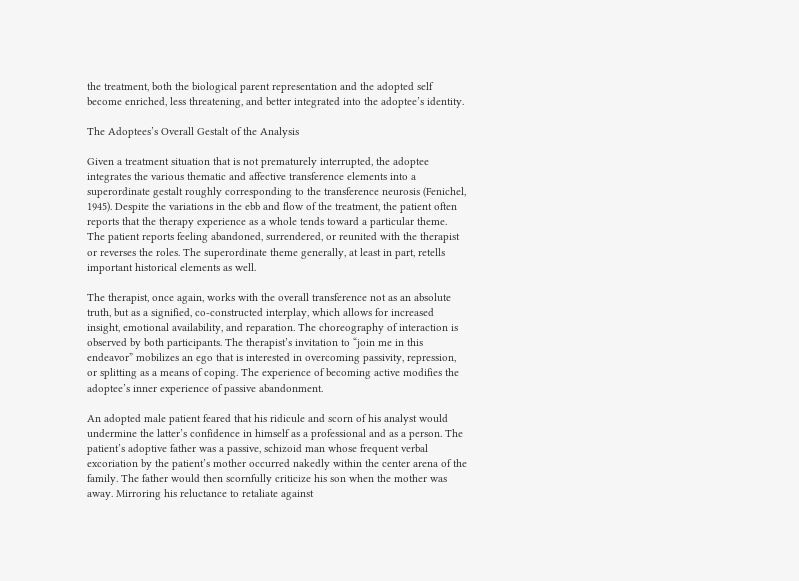the treatment, both the biological parent representation and the adopted self become enriched, less threatening, and better integrated into the adoptee’s identity.

The Adoptees’s Overall Gestalt of the Analysis

Given a treatment situation that is not prematurely interrupted, the adoptee integrates the various thematic and affective transference elements into a superordinate gestalt roughly corresponding to the transference neurosis (Fenichel, 1945). Despite the variations in the ebb and flow of the treatment, the patient often reports that the therapy experience as a whole tends toward a particular theme. The patient reports feeling abandoned, surrendered, or reunited with the therapist or reverses the roles. The superordinate theme generally, at least in part, retells important historical elements as well.

The therapist, once again, works with the overall transference not as an absolute truth, but as a signified, co-constructed interplay, which allows for increased insight, emotional availability, and reparation. The choreography of interaction is observed by both participants. The therapist’s invitation to “join me in this endeavor” mobilizes an ego that is interested in overcoming passivity, repression, or splitting as a means of coping. The experience of becoming active modifies the adoptee’s inner experience of passive abandonment.

An adopted male patient feared that his ridicule and scorn of his analyst would undermine the latter’s confidence in himself as a professional and as a person. The patient’s adoptive father was a passive, schizoid man whose frequent verbal excoriation by the patient’s mother occurred nakedly within the center arena of the family. The father would then scornfully criticize his son when the mother was away. Mirroring his reluctance to retaliate against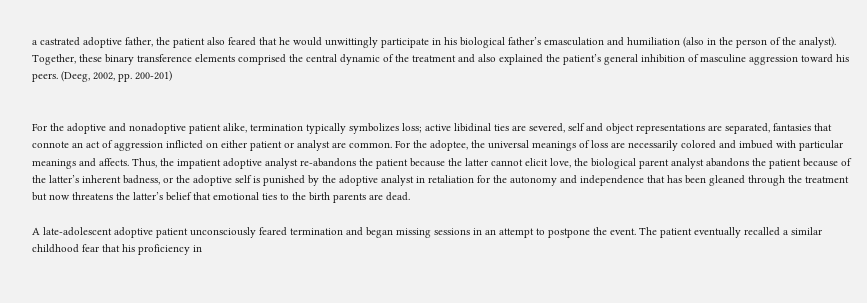a castrated adoptive father, the patient also feared that he would unwittingly participate in his biological father’s emasculation and humiliation (also in the person of the analyst). Together, these binary transference elements comprised the central dynamic of the treatment and also explained the patient’s general inhibition of masculine aggression toward his peers. (Deeg, 2002, pp. 200-201)


For the adoptive and nonadoptive patient alike, termination typically symbolizes loss; active libidinal ties are severed, self and object representations are separated, fantasies that connote an act of aggression inflicted on either patient or analyst are common. For the adoptee, the universal meanings of loss are necessarily colored and imbued with particular meanings and affects. Thus, the impatient adoptive analyst re-abandons the patient because the latter cannot elicit love, the biological parent analyst abandons the patient because of the latter’s inherent badness, or the adoptive self is punished by the adoptive analyst in retaliation for the autonomy and independence that has been gleaned through the treatment but now threatens the latter’s belief that emotional ties to the birth parents are dead.

A late-adolescent adoptive patient unconsciously feared termination and began missing sessions in an attempt to postpone the event. The patient eventually recalled a similar childhood fear that his proficiency in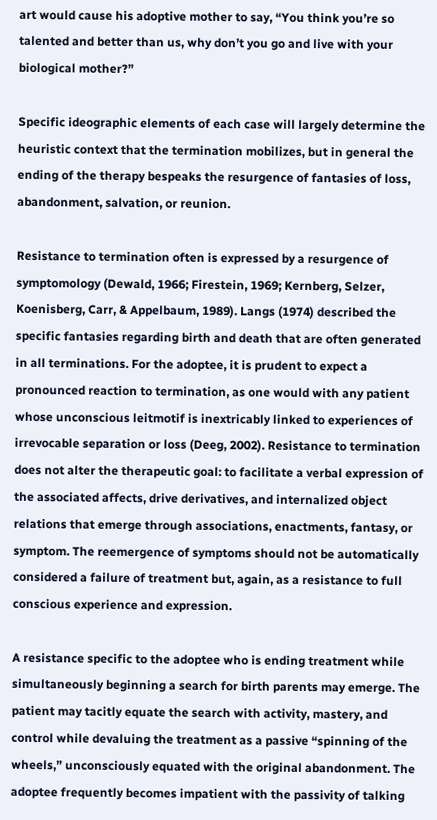art would cause his adoptive mother to say, “You think you’re so talented and better than us, why don’t you go and live with your biological mother?”

Specific ideographic elements of each case will largely determine the heuristic context that the termination mobilizes, but in general the ending of the therapy bespeaks the resurgence of fantasies of loss, abandonment, salvation, or reunion.

Resistance to termination often is expressed by a resurgence of symptomology (Dewald, 1966; Firestein, 1969; Kernberg, Selzer, Koenisberg, Carr, & Appelbaum, 1989). Langs (1974) described the specific fantasies regarding birth and death that are often generated in all terminations. For the adoptee, it is prudent to expect a pronounced reaction to termination, as one would with any patient whose unconscious leitmotif is inextricably linked to experiences of irrevocable separation or loss (Deeg, 2002). Resistance to termination does not alter the therapeutic goal: to facilitate a verbal expression of the associated affects, drive derivatives, and internalized object relations that emerge through associations, enactments, fantasy, or symptom. The reemergence of symptoms should not be automatically considered a failure of treatment but, again, as a resistance to full conscious experience and expression.

A resistance specific to the adoptee who is ending treatment while simultaneously beginning a search for birth parents may emerge. The patient may tacitly equate the search with activity, mastery, and control while devaluing the treatment as a passive “spinning of the wheels,” unconsciously equated with the original abandonment. The adoptee frequently becomes impatient with the passivity of talking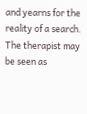and yearns for the reality of a search. The therapist may be seen as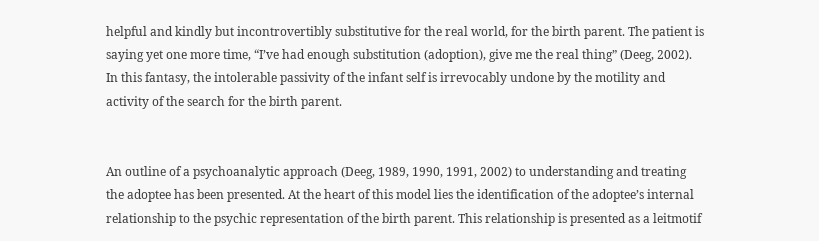helpful and kindly but incontrovertibly substitutive for the real world, for the birth parent. The patient is saying yet one more time, “I’ve had enough substitution (adoption), give me the real thing” (Deeg, 2002). In this fantasy, the intolerable passivity of the infant self is irrevocably undone by the motility and activity of the search for the birth parent.


An outline of a psychoanalytic approach (Deeg, 1989, 1990, 1991, 2002) to understanding and treating the adoptee has been presented. At the heart of this model lies the identification of the adoptee’s internal relationship to the psychic representation of the birth parent. This relationship is presented as a leitmotif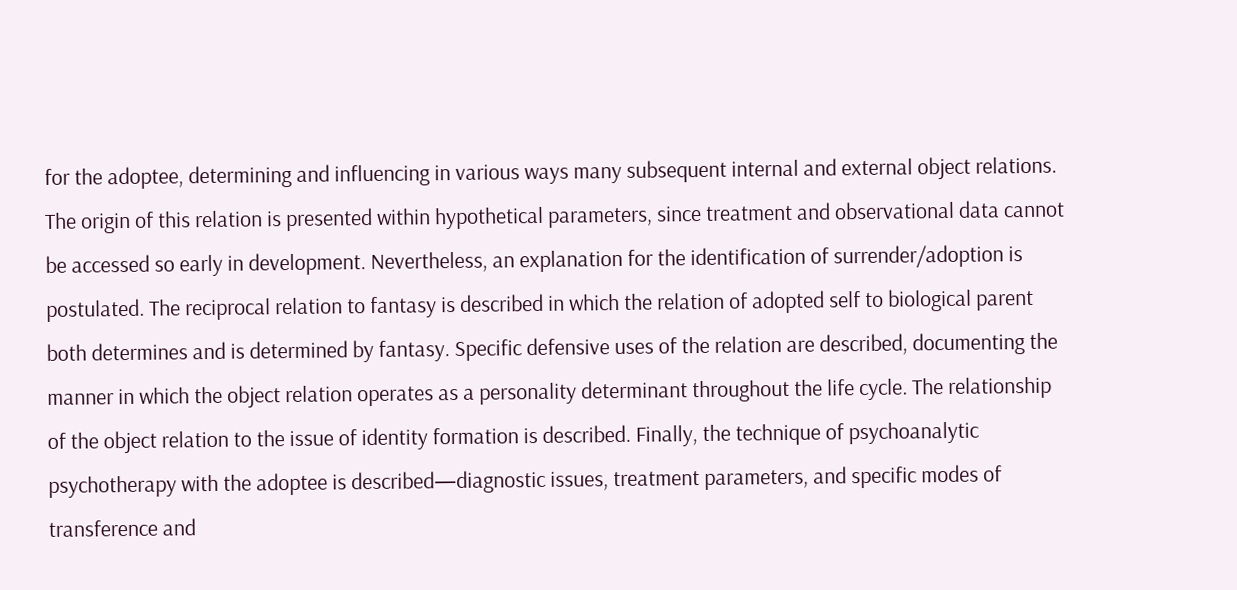for the adoptee, determining and influencing in various ways many subsequent internal and external object relations. The origin of this relation is presented within hypothetical parameters, since treatment and observational data cannot be accessed so early in development. Nevertheless, an explanation for the identification of surrender/adoption is postulated. The reciprocal relation to fantasy is described in which the relation of adopted self to biological parent both determines and is determined by fantasy. Specific defensive uses of the relation are described, documenting the manner in which the object relation operates as a personality determinant throughout the life cycle. The relationship of the object relation to the issue of identity formation is described. Finally, the technique of psychoanalytic psychotherapy with the adoptee is described—diagnostic issues, treatment parameters, and specific modes of transference and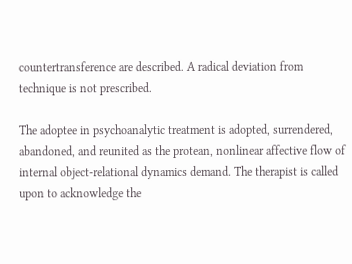countertransference are described. A radical deviation from technique is not prescribed.

The adoptee in psychoanalytic treatment is adopted, surrendered, abandoned, and reunited as the protean, nonlinear affective flow of internal object-relational dynamics demand. The therapist is called upon to acknowledge the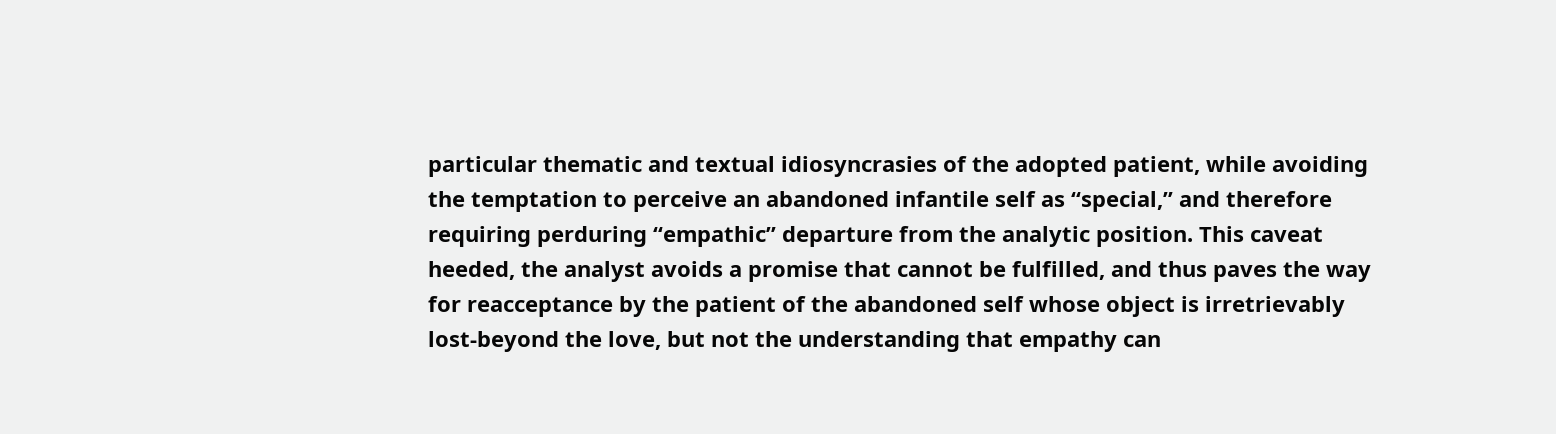particular thematic and textual idiosyncrasies of the adopted patient, while avoiding the temptation to perceive an abandoned infantile self as “special,” and therefore requiring perduring “empathic” departure from the analytic position. This caveat heeded, the analyst avoids a promise that cannot be fulfilled, and thus paves the way for reacceptance by the patient of the abandoned self whose object is irretrievably lost-beyond the love, but not the understanding that empathy can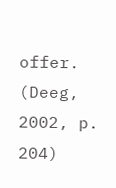offer. (Deeg, 2002, p. 204)